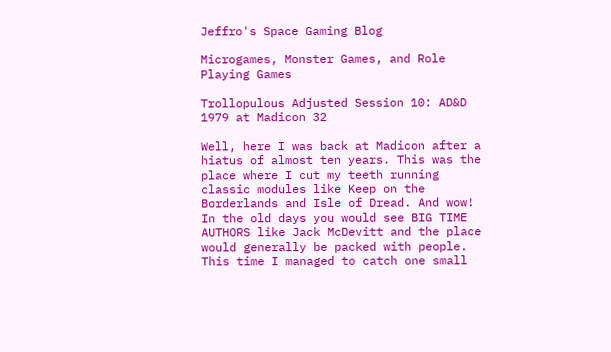Jeffro's Space Gaming Blog

Microgames, Monster Games, and Role Playing Games

Trollopulous Adjusted Session 10: AD&D 1979 at Madicon 32

Well, here I was back at Madicon after a hiatus of almost ten years. This was the place where I cut my teeth running classic modules like Keep on the Borderlands and Isle of Dread. And wow! In the old days you would see BIG TIME AUTHORS like Jack McDevitt and the place would generally be packed with people. This time I managed to catch one small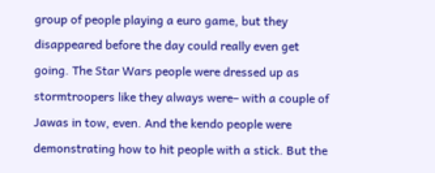group of people playing a euro game, but they disappeared before the day could really even get going. The Star Wars people were dressed up as stormtroopers like they always were– with a couple of Jawas in tow, even. And the kendo people were demonstrating how to hit people with a stick. But the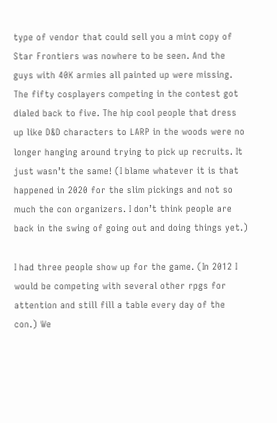type of vendor that could sell you a mint copy of Star Frontiers was nowhere to be seen. And the guys with 40K armies all painted up were missing. The fifty cosplayers competing in the contest got dialed back to five. The hip cool people that dress up like D&D characters to LARP in the woods were no longer hanging around trying to pick up recruits. It just wasn’t the same! (I blame whatever it is that happened in 2020 for the slim pickings and not so much the con organizers. I don’t think people are back in the swing of going out and doing things yet.)

I had three people show up for the game. (In 2012 I would be competing with several other rpgs for attention and still fill a table every day of the con.) We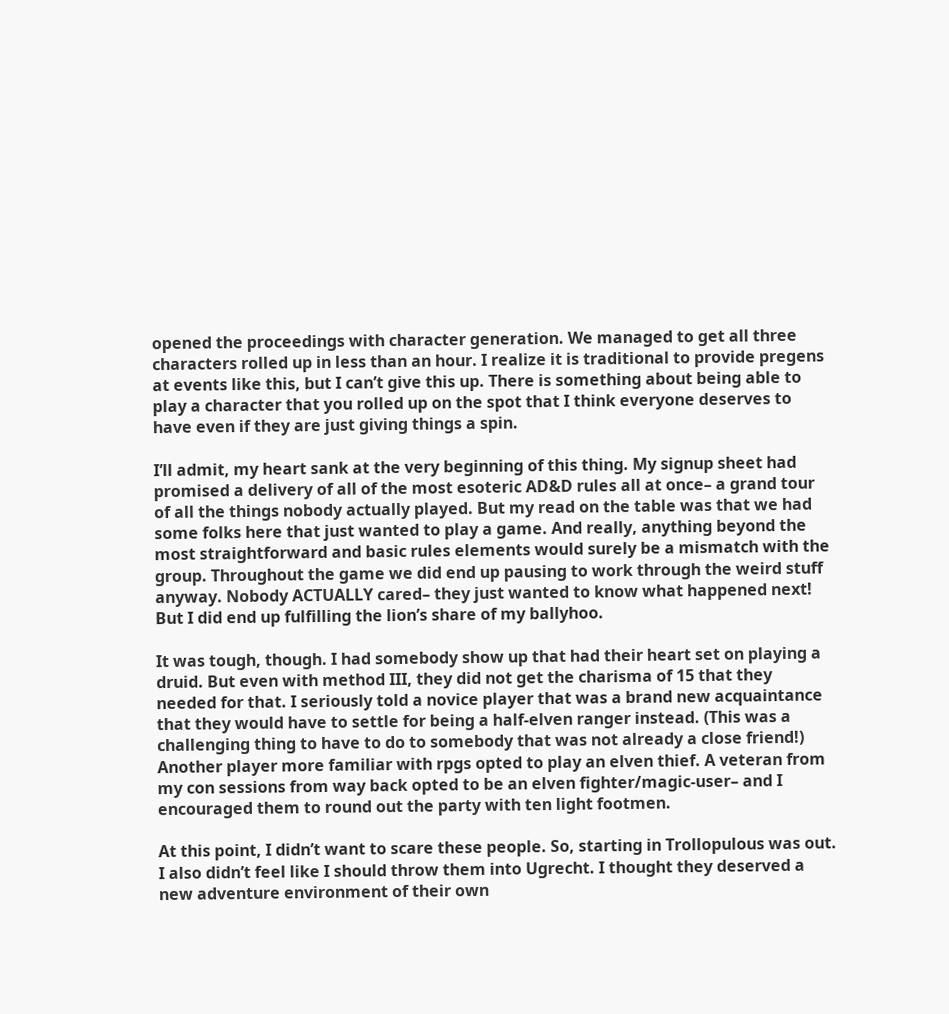opened the proceedings with character generation. We managed to get all three characters rolled up in less than an hour. I realize it is traditional to provide pregens at events like this, but I can’t give this up. There is something about being able to play a character that you rolled up on the spot that I think everyone deserves to have even if they are just giving things a spin.

I’ll admit, my heart sank at the very beginning of this thing. My signup sheet had promised a delivery of all of the most esoteric AD&D rules all at once– a grand tour of all the things nobody actually played. But my read on the table was that we had some folks here that just wanted to play a game. And really, anything beyond the most straightforward and basic rules elements would surely be a mismatch with the group. Throughout the game we did end up pausing to work through the weird stuff anyway. Nobody ACTUALLY cared– they just wanted to know what happened next! But I did end up fulfilling the lion’s share of my ballyhoo.

It was tough, though. I had somebody show up that had their heart set on playing a druid. But even with method III, they did not get the charisma of 15 that they needed for that. I seriously told a novice player that was a brand new acquaintance that they would have to settle for being a half-elven ranger instead. (This was a challenging thing to have to do to somebody that was not already a close friend!) Another player more familiar with rpgs opted to play an elven thief. A veteran from my con sessions from way back opted to be an elven fighter/magic-user– and I encouraged them to round out the party with ten light footmen.

At this point, I didn’t want to scare these people. So, starting in Trollopulous was out. I also didn’t feel like I should throw them into Ugrecht. I thought they deserved a new adventure environment of their own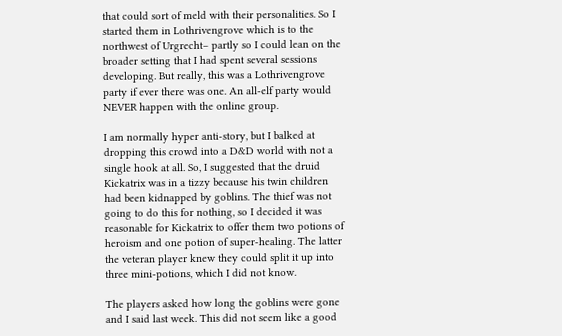that could sort of meld with their personalities. So I started them in Lothrivengrove which is to the northwest of Urgrecht– partly so I could lean on the broader setting that I had spent several sessions developing. But really, this was a Lothrivengrove party if ever there was one. An all-elf party would NEVER happen with the online group.

I am normally hyper anti-story, but I balked at dropping this crowd into a D&D world with not a single hook at all. So, I suggested that the druid Kickatrix was in a tizzy because his twin children had been kidnapped by goblins. The thief was not going to do this for nothing, so I decided it was reasonable for Kickatrix to offer them two potions of heroism and one potion of super-healing. The latter the veteran player knew they could split it up into three mini-potions, which I did not know.

The players asked how long the goblins were gone and I said last week. This did not seem like a good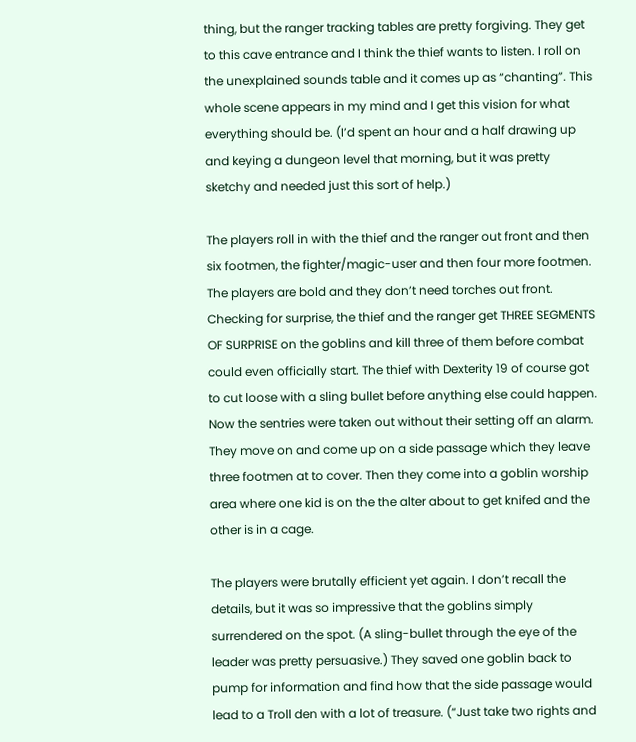thing, but the ranger tracking tables are pretty forgiving. They get to this cave entrance and I think the thief wants to listen. I roll on the unexplained sounds table and it comes up as “chanting”. This whole scene appears in my mind and I get this vision for what everything should be. (I’d spent an hour and a half drawing up and keying a dungeon level that morning, but it was pretty sketchy and needed just this sort of help.)

The players roll in with the thief and the ranger out front and then six footmen, the fighter/magic-user and then four more footmen. The players are bold and they don’t need torches out front. Checking for surprise, the thief and the ranger get THREE SEGMENTS OF SURPRISE on the goblins and kill three of them before combat could even officially start. The thief with Dexterity 19 of course got to cut loose with a sling bullet before anything else could happen. Now the sentries were taken out without their setting off an alarm. They move on and come up on a side passage which they leave three footmen at to cover. Then they come into a goblin worship area where one kid is on the the alter about to get knifed and the other is in a cage.

The players were brutally efficient yet again. I don’t recall the details, but it was so impressive that the goblins simply surrendered on the spot. (A sling-bullet through the eye of the leader was pretty persuasive.) They saved one goblin back to pump for information and find how that the side passage would lead to a Troll den with a lot of treasure. (“Just take two rights and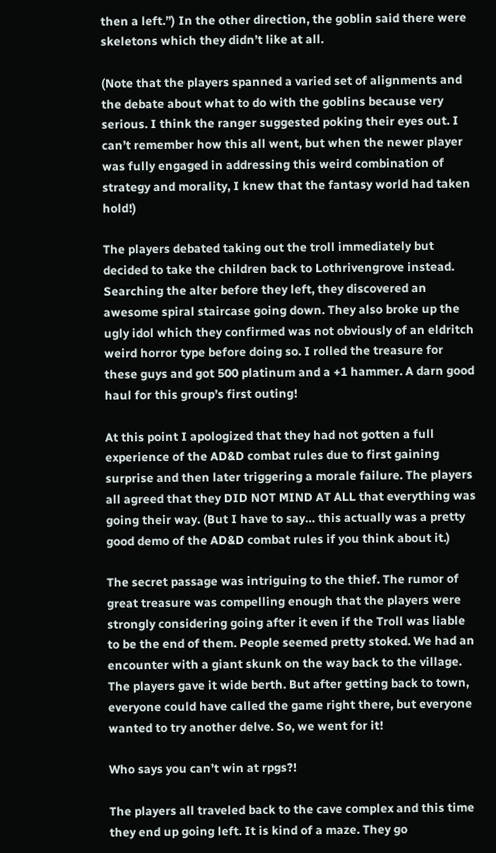then a left.”) In the other direction, the goblin said there were skeletons which they didn’t like at all.

(Note that the players spanned a varied set of alignments and the debate about what to do with the goblins because very serious. I think the ranger suggested poking their eyes out. I can’t remember how this all went, but when the newer player was fully engaged in addressing this weird combination of strategy and morality, I knew that the fantasy world had taken hold!)

The players debated taking out the troll immediately but decided to take the children back to Lothrivengrove instead. Searching the alter before they left, they discovered an awesome spiral staircase going down. They also broke up the ugly idol which they confirmed was not obviously of an eldritch weird horror type before doing so. I rolled the treasure for these guys and got 500 platinum and a +1 hammer. A darn good haul for this group’s first outing!

At this point I apologized that they had not gotten a full experience of the AD&D combat rules due to first gaining surprise and then later triggering a morale failure. The players all agreed that they DID NOT MIND AT ALL that everything was going their way. (But I have to say… this actually was a pretty good demo of the AD&D combat rules if you think about it.)

The secret passage was intriguing to the thief. The rumor of great treasure was compelling enough that the players were strongly considering going after it even if the Troll was liable to be the end of them. People seemed pretty stoked. We had an encounter with a giant skunk on the way back to the village. The players gave it wide berth. But after getting back to town, everyone could have called the game right there, but everyone wanted to try another delve. So, we went for it!

Who says you can’t win at rpgs?!

The players all traveled back to the cave complex and this time they end up going left. It is kind of a maze. They go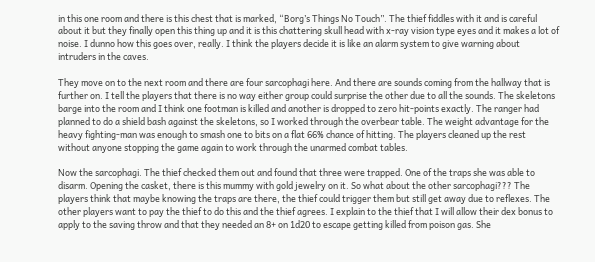in this one room and there is this chest that is marked, “Borg’s Things No Touch”. The thief fiddles with it and is careful about it but they finally open this thing up and it is this chattering skull head with x-ray vision type eyes and it makes a lot of noise. I dunno how this goes over, really. I think the players decide it is like an alarm system to give warning about intruders in the caves.

They move on to the next room and there are four sarcophagi here. And there are sounds coming from the hallway that is further on. I tell the players that there is no way either group could surprise the other due to all the sounds. The skeletons barge into the room and I think one footman is killed and another is dropped to zero hit-points exactly. The ranger had planned to do a shield bash against the skeletons, so I worked through the overbear table. The weight advantage for the heavy fighting-man was enough to smash one to bits on a flat 66% chance of hitting. The players cleaned up the rest without anyone stopping the game again to work through the unarmed combat tables.

Now the sarcophagi. The thief checked them out and found that three were trapped. One of the traps she was able to disarm. Opening the casket, there is this mummy with gold jewelry on it. So what about the other sarcophagi??? The players think that maybe knowing the traps are there, the thief could trigger them but still get away due to reflexes. The other players want to pay the thief to do this and the thief agrees. I explain to the thief that I will allow their dex bonus to apply to the saving throw and that they needed an 8+ on 1d20 to escape getting killed from poison gas. She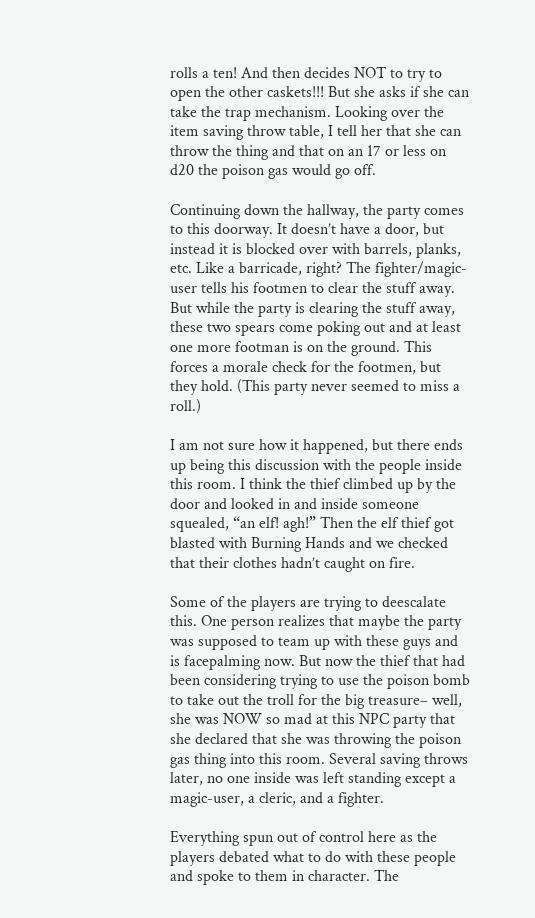rolls a ten! And then decides NOT to try to open the other caskets!!! But she asks if she can take the trap mechanism. Looking over the item saving throw table, I tell her that she can throw the thing and that on an 17 or less on d20 the poison gas would go off.

Continuing down the hallway, the party comes to this doorway. It doesn’t have a door, but instead it is blocked over with barrels, planks, etc. Like a barricade, right? The fighter/magic-user tells his footmen to clear the stuff away. But while the party is clearing the stuff away, these two spears come poking out and at least one more footman is on the ground. This forces a morale check for the footmen, but they hold. (This party never seemed to miss a roll.)

I am not sure how it happened, but there ends up being this discussion with the people inside this room. I think the thief climbed up by the door and looked in and inside someone squealed, “an elf! agh!” Then the elf thief got blasted with Burning Hands and we checked that their clothes hadn’t caught on fire.

Some of the players are trying to deescalate this. One person realizes that maybe the party was supposed to team up with these guys and is facepalming now. But now the thief that had been considering trying to use the poison bomb to take out the troll for the big treasure– well, she was NOW so mad at this NPC party that she declared that she was throwing the poison gas thing into this room. Several saving throws later, no one inside was left standing except a magic-user, a cleric, and a fighter.

Everything spun out of control here as the players debated what to do with these people and spoke to them in character. The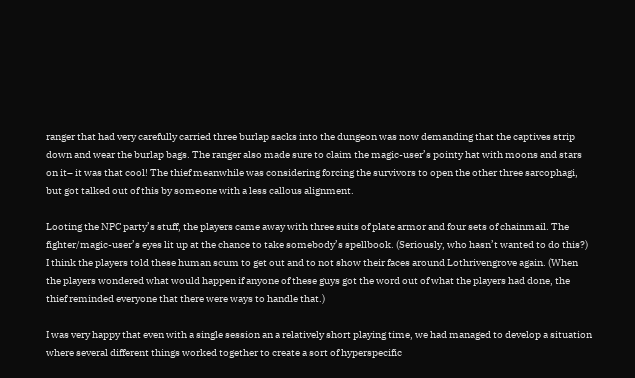ranger that had very carefully carried three burlap sacks into the dungeon was now demanding that the captives strip down and wear the burlap bags. The ranger also made sure to claim the magic-user’s pointy hat with moons and stars on it– it was that cool! The thief meanwhile was considering forcing the survivors to open the other three sarcophagi, but got talked out of this by someone with a less callous alignment.

Looting the NPC party’s stuff, the players came away with three suits of plate armor and four sets of chainmail. The fighter/magic-user’s eyes lit up at the chance to take somebody’s spellbook. (Seriously, who hasn’t wanted to do this?) I think the players told these human scum to get out and to not show their faces around Lothrivengrove again. (When the players wondered what would happen if anyone of these guys got the word out of what the players had done, the thief reminded everyone that there were ways to handle that.)

I was very happy that even with a single session an a relatively short playing time, we had managed to develop a situation where several different things worked together to create a sort of hyperspecific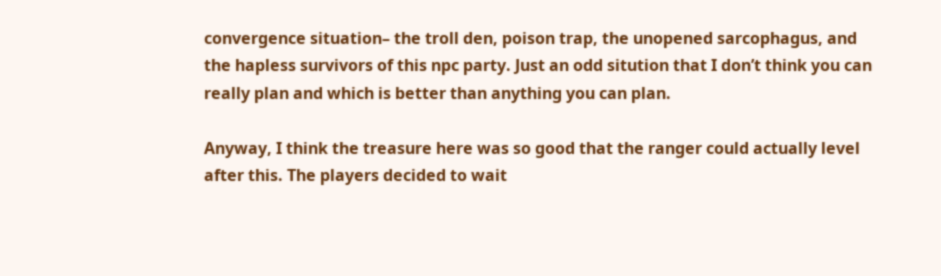convergence situation– the troll den, poison trap, the unopened sarcophagus, and the hapless survivors of this npc party. Just an odd sitution that I don’t think you can really plan and which is better than anything you can plan.

Anyway, I think the treasure here was so good that the ranger could actually level after this. The players decided to wait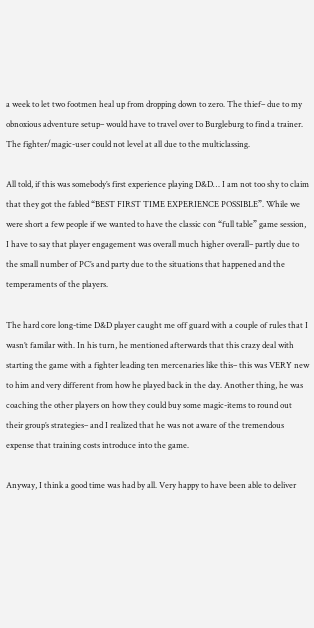a week to let two footmen heal up from dropping down to zero. The thief– due to my obnoxious adventure setup– would have to travel over to Burgleburg to find a trainer. The fighter/magic-user could not level at all due to the multiclassing.

All told, if this was somebody’s first experience playing D&D… I am not too shy to claim that they got the fabled “BEST FIRST TIME EXPERIENCE POSSIBLE”. While we were short a few people if we wanted to have the classic con “full table” game session, I have to say that player engagement was overall much higher overall– partly due to the small number of PC’s and party due to the situations that happened and the temperaments of the players.

The hard core long-time D&D player caught me off guard with a couple of rules that I wasn’t familar with. In his turn, he mentioned afterwards that this crazy deal with starting the game with a fighter leading ten mercenaries like this– this was VERY new to him and very different from how he played back in the day. Another thing, he was coaching the other players on how they could buy some magic-items to round out their group’s strategies– and I realized that he was not aware of the tremendous expense that training costs introduce into the game.

Anyway, I think a good time was had by all. Very happy to have been able to deliver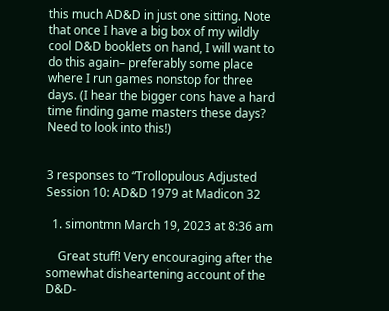this much AD&D in just one sitting. Note that once I have a big box of my wildly cool D&D booklets on hand, I will want to do this again– preferably some place where I run games nonstop for three days. (I hear the bigger cons have a hard time finding game masters these days? Need to look into this!)


3 responses to “Trollopulous Adjusted Session 10: AD&D 1979 at Madicon 32

  1. simontmn March 19, 2023 at 8:36 am

    Great stuff! Very encouraging after the somewhat disheartening account of the D&D-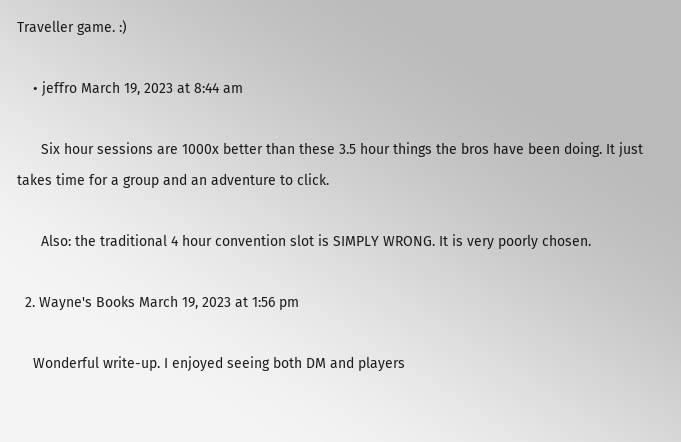Traveller game. :)

    • jeffro March 19, 2023 at 8:44 am

      Six hour sessions are 1000x better than these 3.5 hour things the bros have been doing. It just takes time for a group and an adventure to click.

      Also: the traditional 4 hour convention slot is SIMPLY WRONG. It is very poorly chosen.

  2. Wayne's Books March 19, 2023 at 1:56 pm

    Wonderful write-up. I enjoyed seeing both DM and players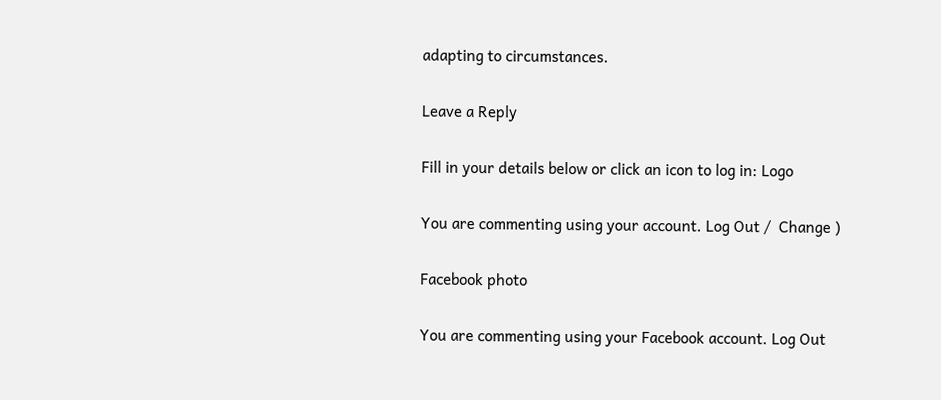adapting to circumstances.

Leave a Reply

Fill in your details below or click an icon to log in: Logo

You are commenting using your account. Log Out /  Change )

Facebook photo

You are commenting using your Facebook account. Log Out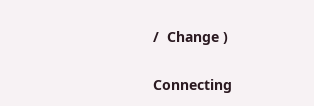/  Change )

Connecting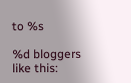to %s

%d bloggers like this: